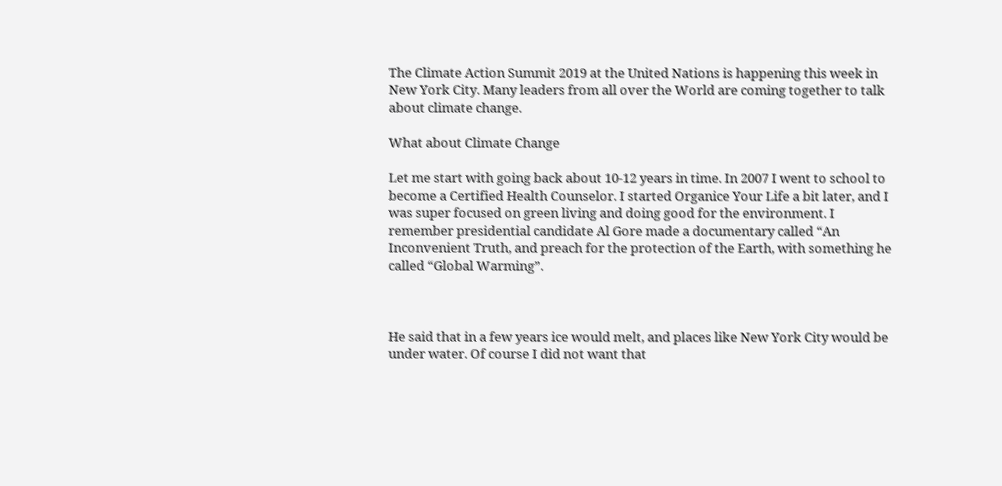The Climate Action Summit 2019 at the United Nations is happening this week in New York City. Many leaders from all over the World are coming together to talk about climate change.

What about Climate Change

Let me start with going back about 10-12 years in time. In 2007 I went to school to become a Certified Health Counselor. I started Organice Your Life a bit later, and I was super focused on green living and doing good for the environment. I remember presidential candidate Al Gore made a documentary called “An Inconvenient Truth, and preach for the protection of the Earth, with something he called “Global Warming”.



He said that in a few years ice would melt, and places like New York City would be under water. Of course I did not want that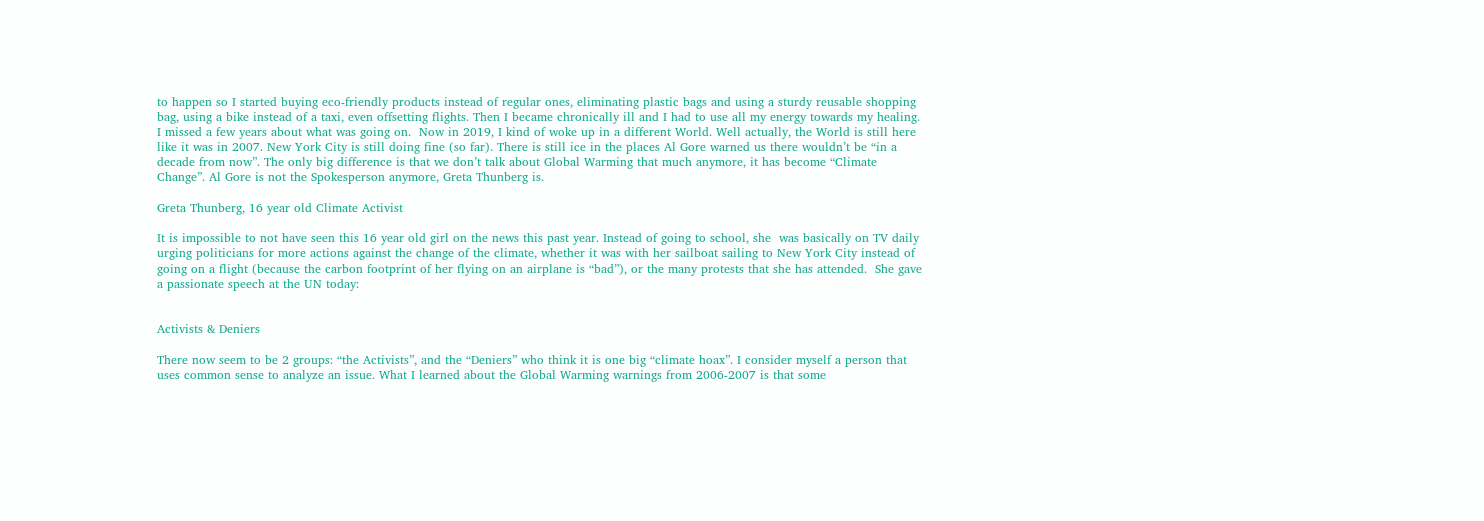to happen so I started buying eco-friendly products instead of regular ones, eliminating plastic bags and using a sturdy reusable shopping bag, using a bike instead of a taxi, even offsetting flights. Then I became chronically ill and I had to use all my energy towards my healing. I missed a few years about what was going on.  Now in 2019, I kind of woke up in a different World. Well actually, the World is still here like it was in 2007. New York City is still doing fine (so far). There is still ice in the places Al Gore warned us there wouldn’t be “in a decade from now”. The only big difference is that we don’t talk about Global Warming that much anymore, it has become “Climate Change”. Al Gore is not the Spokesperson anymore, Greta Thunberg is.

Greta Thunberg, 16 year old Climate Activist

It is impossible to not have seen this 16 year old girl on the news this past year. Instead of going to school, she  was basically on TV daily urging politicians for more actions against the change of the climate, whether it was with her sailboat sailing to New York City instead of going on a flight (because the carbon footprint of her flying on an airplane is “bad”), or the many protests that she has attended.  She gave a passionate speech at the UN today:


Activists & Deniers

There now seem to be 2 groups: “the Activists”, and the “Deniers” who think it is one big “climate hoax”. I consider myself a person that uses common sense to analyze an issue. What I learned about the Global Warming warnings from 2006-2007 is that some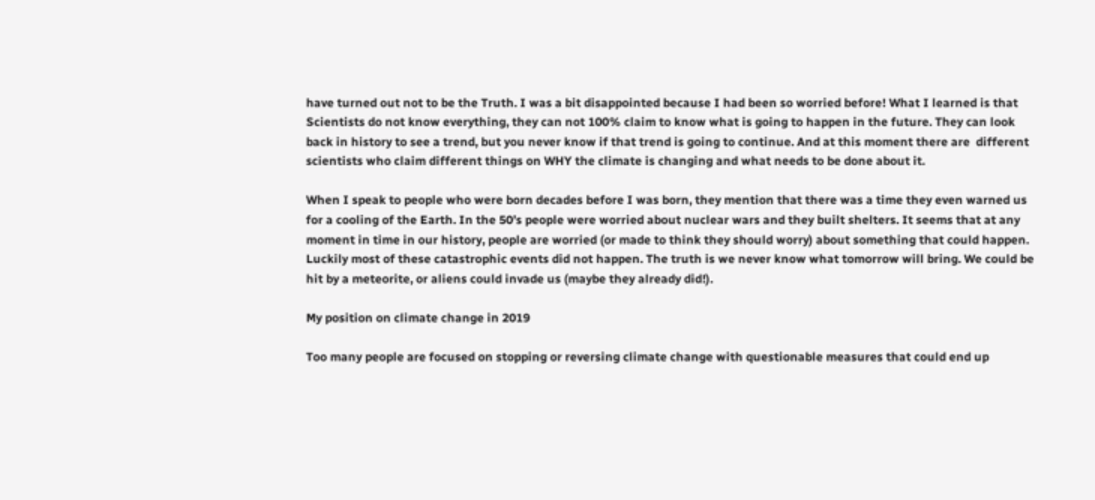have turned out not to be the Truth. I was a bit disappointed because I had been so worried before! What I learned is that Scientists do not know everything, they can not 100% claim to know what is going to happen in the future. They can look back in history to see a trend, but you never know if that trend is going to continue. And at this moment there are  different scientists who claim different things on WHY the climate is changing and what needs to be done about it.

When I speak to people who were born decades before I was born, they mention that there was a time they even warned us for a cooling of the Earth. In the 50’s people were worried about nuclear wars and they built shelters. It seems that at any moment in time in our history, people are worried (or made to think they should worry) about something that could happen. Luckily most of these catastrophic events did not happen. The truth is we never know what tomorrow will bring. We could be hit by a meteorite, or aliens could invade us (maybe they already did!).

My position on climate change in 2019

Too many people are focused on stopping or reversing climate change with questionable measures that could end up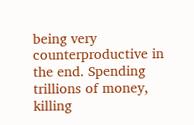being very counterproductive in the end. Spending trillions of money, killing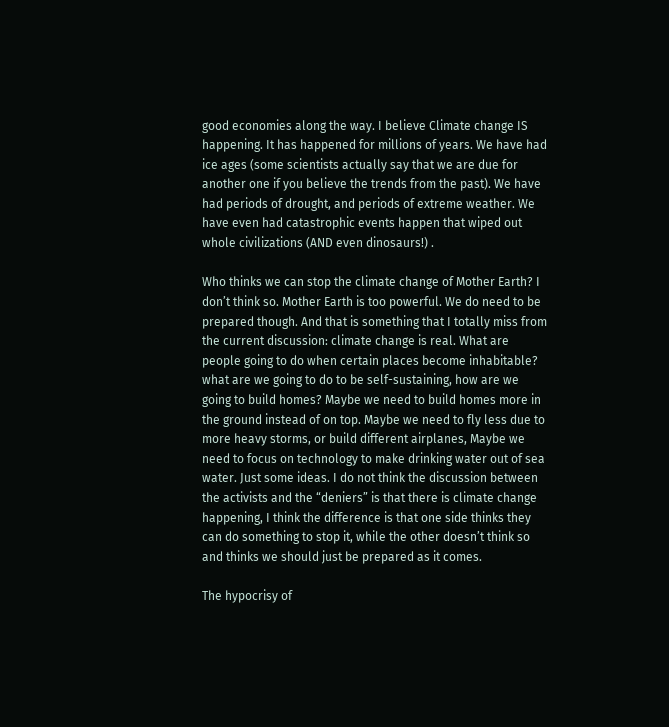good economies along the way. I believe Climate change IS happening. It has happened for millions of years. We have had ice ages (some scientists actually say that we are due for another one if you believe the trends from the past). We have had periods of drought, and periods of extreme weather. We have even had catastrophic events happen that wiped out whole civilizations (AND even dinosaurs!) .

Who thinks we can stop the climate change of Mother Earth? I don’t think so. Mother Earth is too powerful. We do need to be prepared though. And that is something that I totally miss from the current discussion: climate change is real. What are people going to do when certain places become inhabitable? what are we going to do to be self-sustaining, how are we going to build homes? Maybe we need to build homes more in the ground instead of on top. Maybe we need to fly less due to more heavy storms, or build different airplanes, Maybe we need to focus on technology to make drinking water out of sea water. Just some ideas. I do not think the discussion between the activists and the “deniers” is that there is climate change happening, I think the difference is that one side thinks they can do something to stop it, while the other doesn’t think so and thinks we should just be prepared as it comes.

The hypocrisy of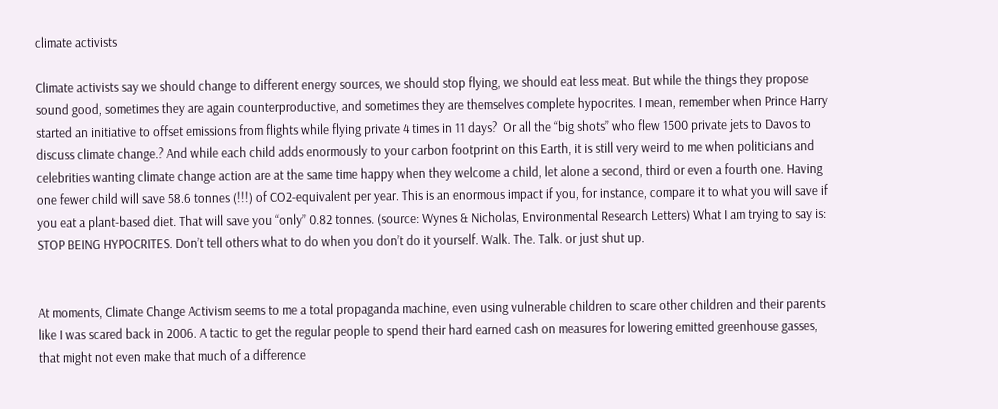climate activists

Climate activists say we should change to different energy sources, we should stop flying, we should eat less meat. But while the things they propose sound good, sometimes they are again counterproductive, and sometimes they are themselves complete hypocrites. I mean, remember when Prince Harry started an initiative to offset emissions from flights while flying private 4 times in 11 days?  Or all the “big shots” who flew 1500 private jets to Davos to discuss climate change.? And while each child adds enormously to your carbon footprint on this Earth, it is still very weird to me when politicians and celebrities wanting climate change action are at the same time happy when they welcome a child, let alone a second, third or even a fourth one. Having one fewer child will save 58.6 tonnes (!!!) of CO2-equivalent per year. This is an enormous impact if you, for instance, compare it to what you will save if you eat a plant-based diet. That will save you “only” 0.82 tonnes. (source: Wynes & Nicholas, Environmental Research Letters) What I am trying to say is: STOP BEING HYPOCRITES. Don’t tell others what to do when you don’t do it yourself. Walk. The. Talk. or just shut up.


At moments, Climate Change Activism seems to me a total propaganda machine, even using vulnerable children to scare other children and their parents like I was scared back in 2006. A tactic to get the regular people to spend their hard earned cash on measures for lowering emitted greenhouse gasses, that might not even make that much of a difference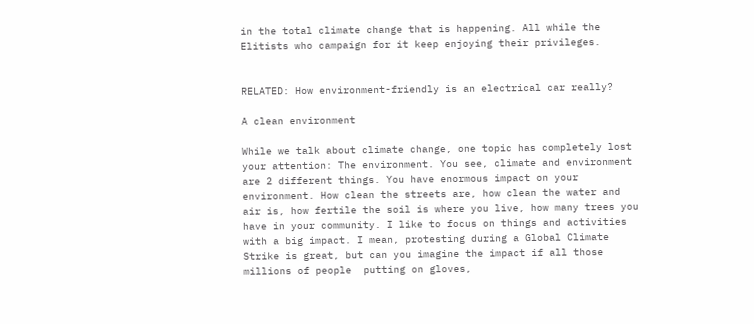in the total climate change that is happening. All while the Elitists who campaign for it keep enjoying their privileges.


RELATED: How environment-friendly is an electrical car really?

A clean environment

While we talk about climate change, one topic has completely lost your attention: The environment. You see, climate and environment are 2 different things. You have enormous impact on your environment. How clean the streets are, how clean the water and air is, how fertile the soil is where you live, how many trees you have in your community. I like to focus on things and activities with a big impact. I mean, protesting during a Global Climate Strike is great, but can you imagine the impact if all those millions of people  putting on gloves,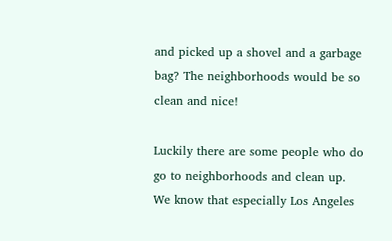and picked up a shovel and a garbage bag? The neighborhoods would be so clean and nice!

Luckily there are some people who do go to neighborhoods and clean up. We know that especially Los Angeles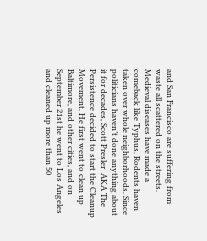and San Francisco are suffering from waste all scattered on the streets. Medieval diseases have made a comeback like Typhus. Rodents haven taken over whole neighborhoods. Since politicians haven’t done anything about it for decades, Scott Presler  AKA The Persistence decided to start the Cleanup Movement. He first went to clean up Baltimore, and other cities, and on September 21st he went to Los Angeles and cleaned up more than 50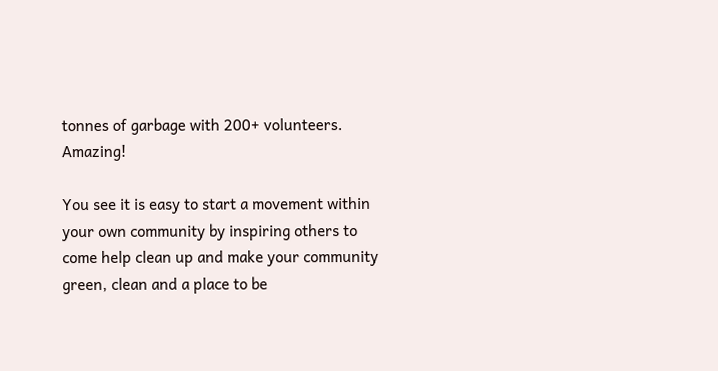tonnes of garbage with 200+ volunteers. Amazing!

You see it is easy to start a movement within your own community by inspiring others to come help clean up and make your community green, clean and a place to be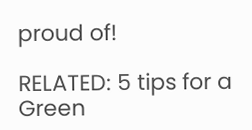proud of!

RELATED: 5 tips for a Green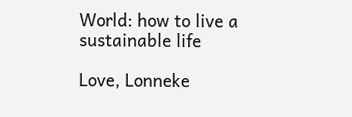World: how to live a sustainable life

Love, Lonneke